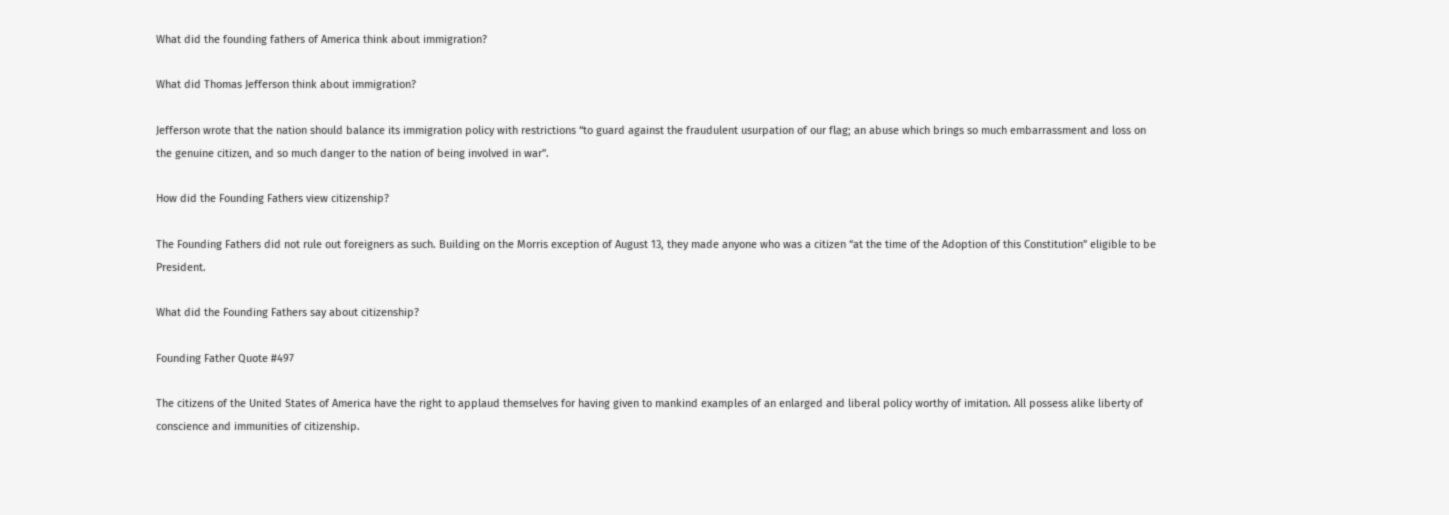What did the founding fathers of America think about immigration?

What did Thomas Jefferson think about immigration?

Jefferson wrote that the nation should balance its immigration policy with restrictions “to guard against the fraudulent usurpation of our flag; an abuse which brings so much embarrassment and loss on the genuine citizen, and so much danger to the nation of being involved in war”.

How did the Founding Fathers view citizenship?

The Founding Fathers did not rule out foreigners as such. Building on the Morris exception of August 13, they made anyone who was a citizen “at the time of the Adoption of this Constitution” eligible to be President.

What did the Founding Fathers say about citizenship?

Founding Father Quote #497

The citizens of the United States of America have the right to applaud themselves for having given to mankind examples of an enlarged and liberal policy worthy of imitation. All possess alike liberty of conscience and immunities of citizenship.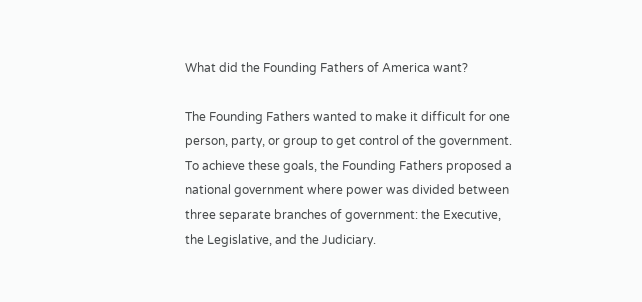What did the Founding Fathers of America want?

The Founding Fathers wanted to make it difficult for one person, party, or group to get control of the government. To achieve these goals, the Founding Fathers proposed a national government where power was divided between three separate branches of government: the Executive, the Legislative, and the Judiciary.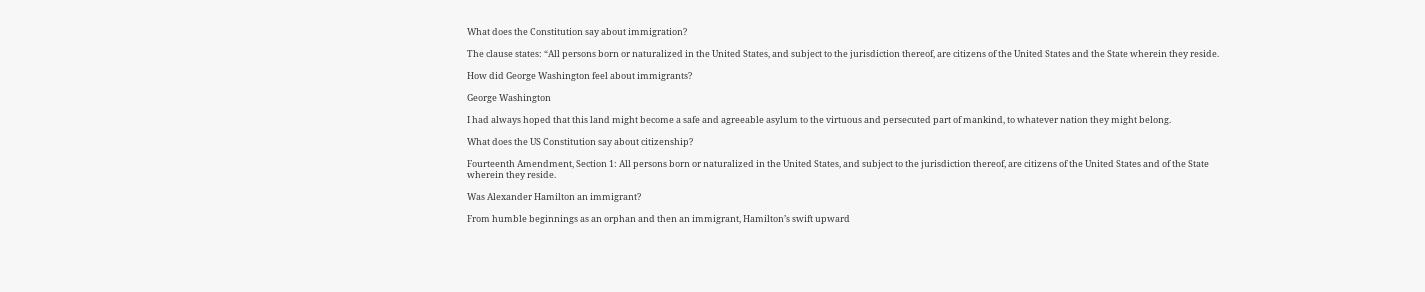What does the Constitution say about immigration?

The clause states: “All persons born or naturalized in the United States, and subject to the jurisdiction thereof, are citizens of the United States and the State wherein they reside.

How did George Washington feel about immigrants?

George Washington

I had always hoped that this land might become a safe and agreeable asylum to the virtuous and persecuted part of mankind, to whatever nation they might belong.

What does the US Constitution say about citizenship?

Fourteenth Amendment, Section 1: All persons born or naturalized in the United States, and subject to the jurisdiction thereof, are citizens of the United States and of the State wherein they reside.

Was Alexander Hamilton an immigrant?

From humble beginnings as an orphan and then an immigrant, Hamilton’s swift upward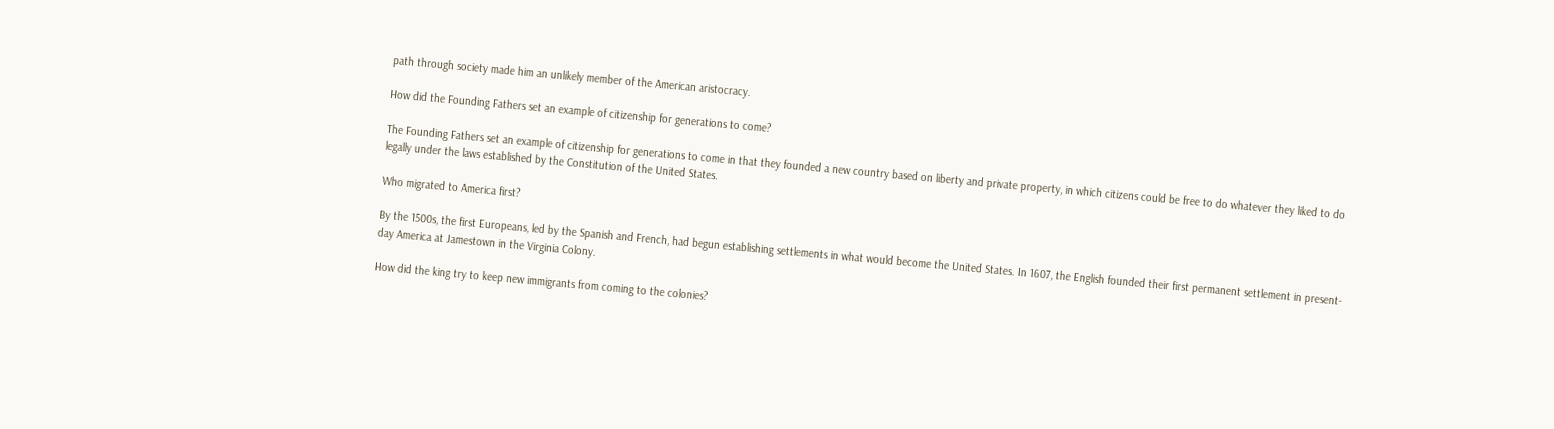path through society made him an unlikely member of the American aristocracy.

How did the Founding Fathers set an example of citizenship for generations to come?

The Founding Fathers set an example of citizenship for generations to come in that they founded a new country based on liberty and private property, in which citizens could be free to do whatever they liked to do legally under the laws established by the Constitution of the United States.

Who migrated to America first?

By the 1500s, the first Europeans, led by the Spanish and French, had begun establishing settlements in what would become the United States. In 1607, the English founded their first permanent settlement in present-day America at Jamestown in the Virginia Colony.

How did the king try to keep new immigrants from coming to the colonies?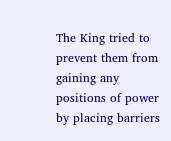The King tried to prevent them from gaining any positions of power by placing barriers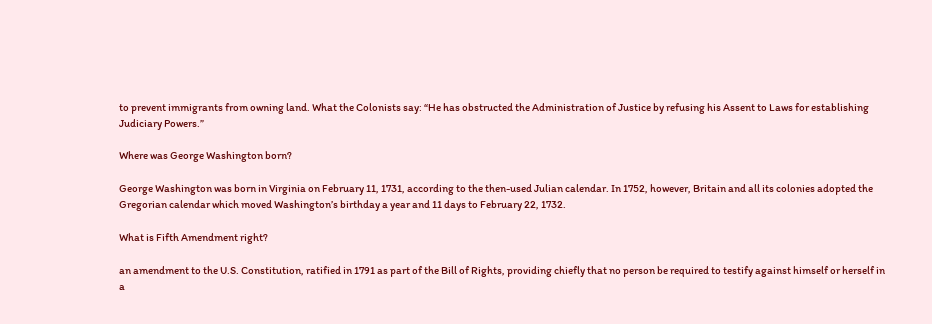to prevent immigrants from owning land. What the Colonists say: “He has obstructed the Administration of Justice by refusing his Assent to Laws for establishing Judiciary Powers.”

Where was George Washington born?

George Washington was born in Virginia on February 11, 1731, according to the then-used Julian calendar. In 1752, however, Britain and all its colonies adopted the Gregorian calendar which moved Washington’s birthday a year and 11 days to February 22, 1732.

What is Fifth Amendment right?

an amendment to the U.S. Constitution, ratified in 1791 as part of the Bill of Rights, providing chiefly that no person be required to testify against himself or herself in a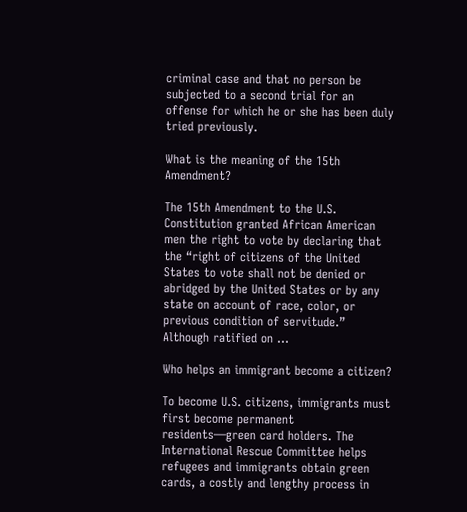criminal case and that no person be subjected to a second trial for an offense for which he or she has been duly tried previously.

What is the meaning of the 15th Amendment?

The 15th Amendment to the U.S. Constitution granted African American men the right to vote by declaring that the “right of citizens of the United States to vote shall not be denied or abridged by the United States or by any state on account of race, color, or previous condition of servitude.” Although ratified on …

Who helps an immigrant become a citizen?

To become U.S. citizens, immigrants must first become permanent residents—green card holders. The International Rescue Committee helps refugees and immigrants obtain green cards, a costly and lengthy process in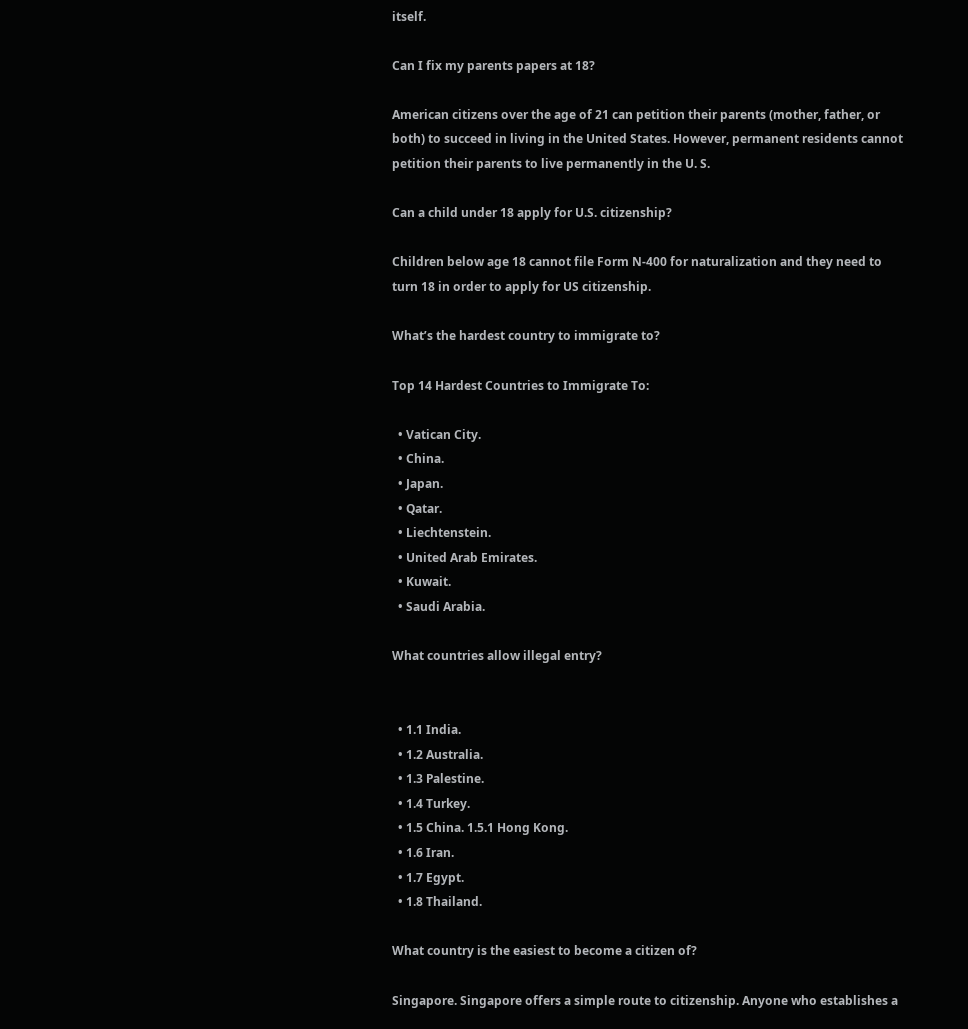itself.

Can I fix my parents papers at 18?

American citizens over the age of 21 can petition their parents (mother, father, or both) to succeed in living in the United States. However, permanent residents cannot petition their parents to live permanently in the U. S.

Can a child under 18 apply for U.S. citizenship?

Children below age 18 cannot file Form N-400 for naturalization and they need to turn 18 in order to apply for US citizenship.

What’s the hardest country to immigrate to?

Top 14 Hardest Countries to Immigrate To:

  • Vatican City.
  • China.
  • Japan.
  • Qatar.
  • Liechtenstein.
  • United Arab Emirates.
  • Kuwait.
  • Saudi Arabia.

What countries allow illegal entry?


  • 1.1 India.
  • 1.2 Australia.
  • 1.3 Palestine.
  • 1.4 Turkey.
  • 1.5 China. 1.5.1 Hong Kong.
  • 1.6 Iran.
  • 1.7 Egypt.
  • 1.8 Thailand.

What country is the easiest to become a citizen of?

Singapore. Singapore offers a simple route to citizenship. Anyone who establishes a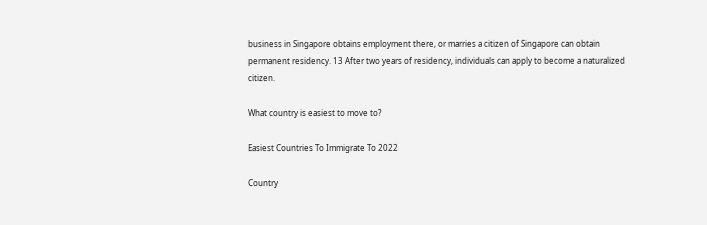business in Singapore obtains employment there, or marries a citizen of Singapore can obtain permanent residency. 13 After two years of residency, individuals can apply to become a naturalized citizen.

What country is easiest to move to?

Easiest Countries To Immigrate To 2022

Country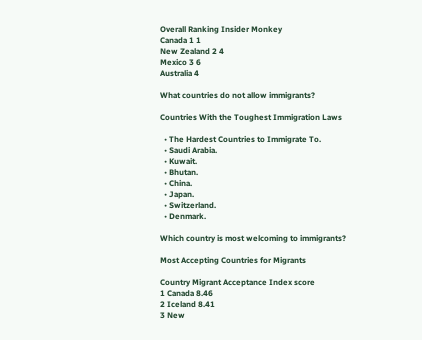Overall Ranking Insider Monkey
Canada 1 1
New Zealand 2 4
Mexico 3 6
Australia 4

What countries do not allow immigrants?

Countries With the Toughest Immigration Laws

  • The Hardest Countries to Immigrate To.
  • Saudi Arabia.
  • Kuwait.
  • Bhutan.
  • China.
  • Japan.
  • Switzerland.
  • Denmark.

Which country is most welcoming to immigrants?

Most Accepting Countries for Migrants

Country Migrant Acceptance Index score
1 Canada 8.46
2 Iceland 8.41
3 New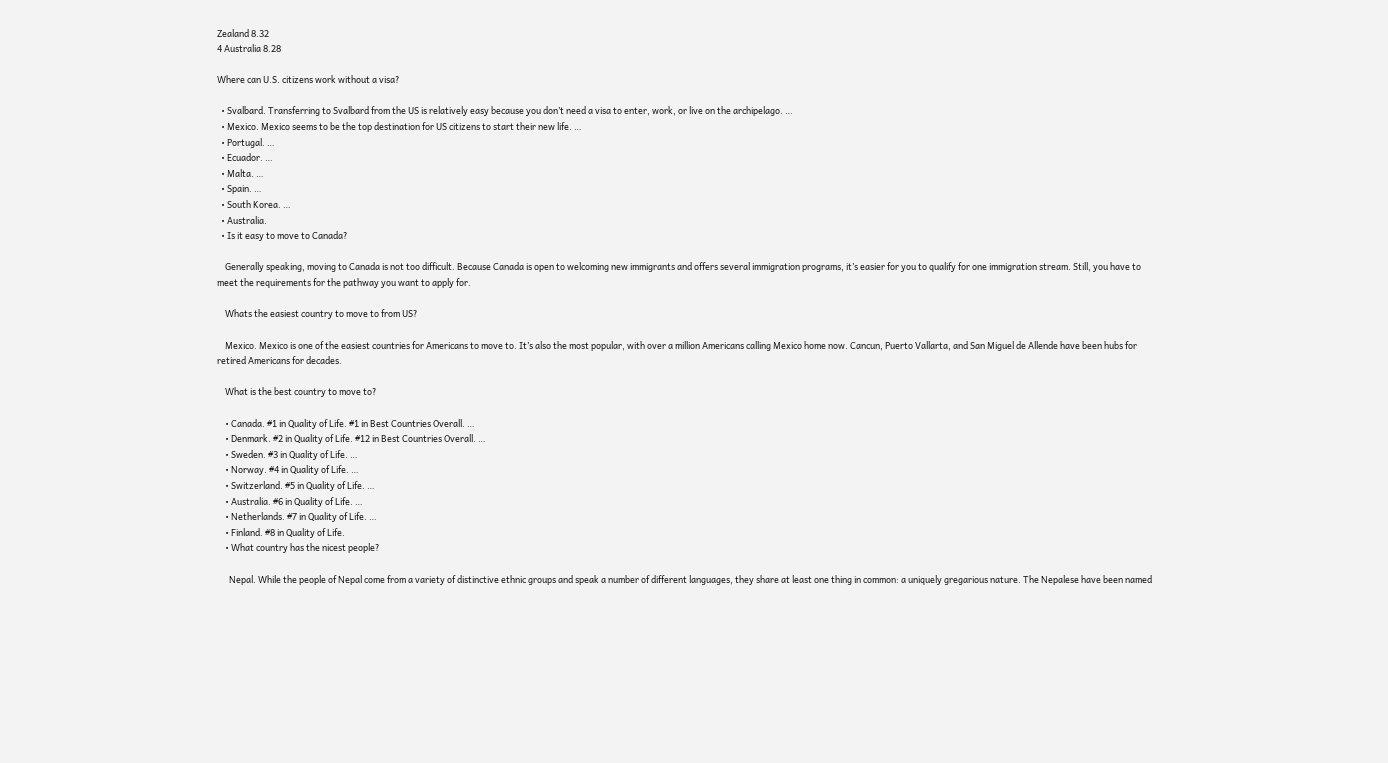Zealand 8.32
4 Australia 8.28

Where can U.S. citizens work without a visa?

  • Svalbard. Transferring to Svalbard from the US is relatively easy because you don’t need a visa to enter, work, or live on the archipelago. …
  • Mexico. Mexico seems to be the top destination for US citizens to start their new life. …
  • Portugal. …
  • Ecuador. …
  • Malta. …
  • Spain. …
  • South Korea. …
  • Australia.
  • Is it easy to move to Canada?

    Generally speaking, moving to Canada is not too difficult. Because Canada is open to welcoming new immigrants and offers several immigration programs, it’s easier for you to qualify for one immigration stream. Still, you have to meet the requirements for the pathway you want to apply for.

    Whats the easiest country to move to from US?

    Mexico. Mexico is one of the easiest countries for Americans to move to. It’s also the most popular, with over a million Americans calling Mexico home now. Cancun, Puerto Vallarta, and San Miguel de Allende have been hubs for retired Americans for decades.

    What is the best country to move to?

    • Canada. #1 in Quality of Life. #1 in Best Countries Overall. …
    • Denmark. #2 in Quality of Life. #12 in Best Countries Overall. …
    • Sweden. #3 in Quality of Life. …
    • Norway. #4 in Quality of Life. …
    • Switzerland. #5 in Quality of Life. …
    • Australia. #6 in Quality of Life. …
    • Netherlands. #7 in Quality of Life. …
    • Finland. #8 in Quality of Life.
    • What country has the nicest people?

      Nepal. While the people of Nepal come from a variety of distinctive ethnic groups and speak a number of different languages, they share at least one thing in common: a uniquely gregarious nature. The Nepalese have been named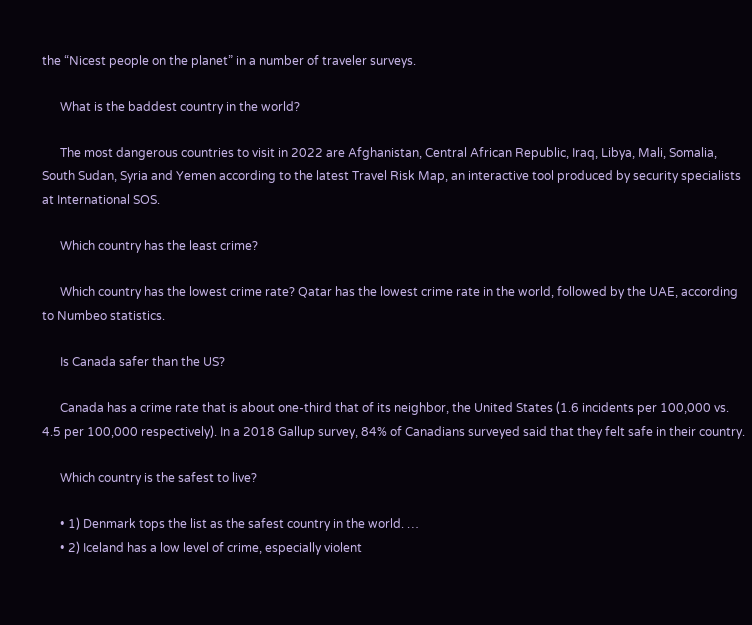the “Nicest people on the planet” in a number of traveler surveys.

      What is the baddest country in the world?

      The most dangerous countries to visit in 2022 are Afghanistan, Central African Republic, Iraq, Libya, Mali, Somalia, South Sudan, Syria and Yemen according to the latest Travel Risk Map, an interactive tool produced by security specialists at International SOS.

      Which country has the least crime?

      Which country has the lowest crime rate? Qatar has the lowest crime rate in the world, followed by the UAE, according to Numbeo statistics.

      Is Canada safer than the US?

      Canada has a crime rate that is about one-third that of its neighbor, the United States (1.6 incidents per 100,000 vs. 4.5 per 100,000 respectively). In a 2018 Gallup survey, 84% of Canadians surveyed said that they felt safe in their country.

      Which country is the safest to live?

      • 1) Denmark tops the list as the safest country in the world. …
      • 2) Iceland has a low level of crime, especially violent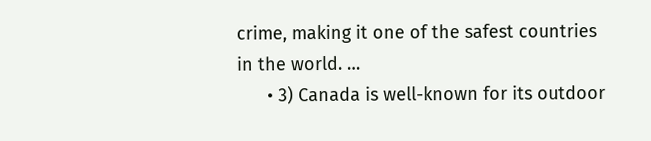crime, making it one of the safest countries in the world. …
      • 3) Canada is well-known for its outdoor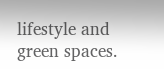lifestyle and green spaces.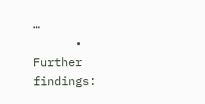…
      • Further findings: